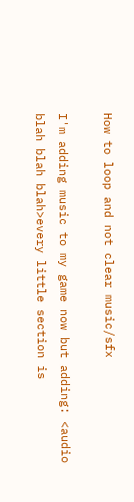How to loop and not clear music/sfx

I'm adding music to my game now but adding: <audio blah blah blah>every little section is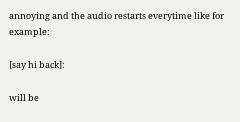annoying and the audio restarts everytime like for example:

[say hi back]:

will be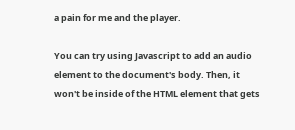a pain for me and the player.

You can try using Javascript to add an audio element to the document's body. Then, it won't be inside of the HTML element that gets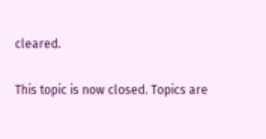cleared.

This topic is now closed. Topics are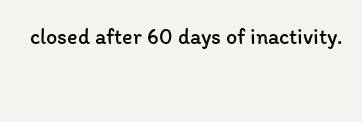closed after 60 days of inactivity.